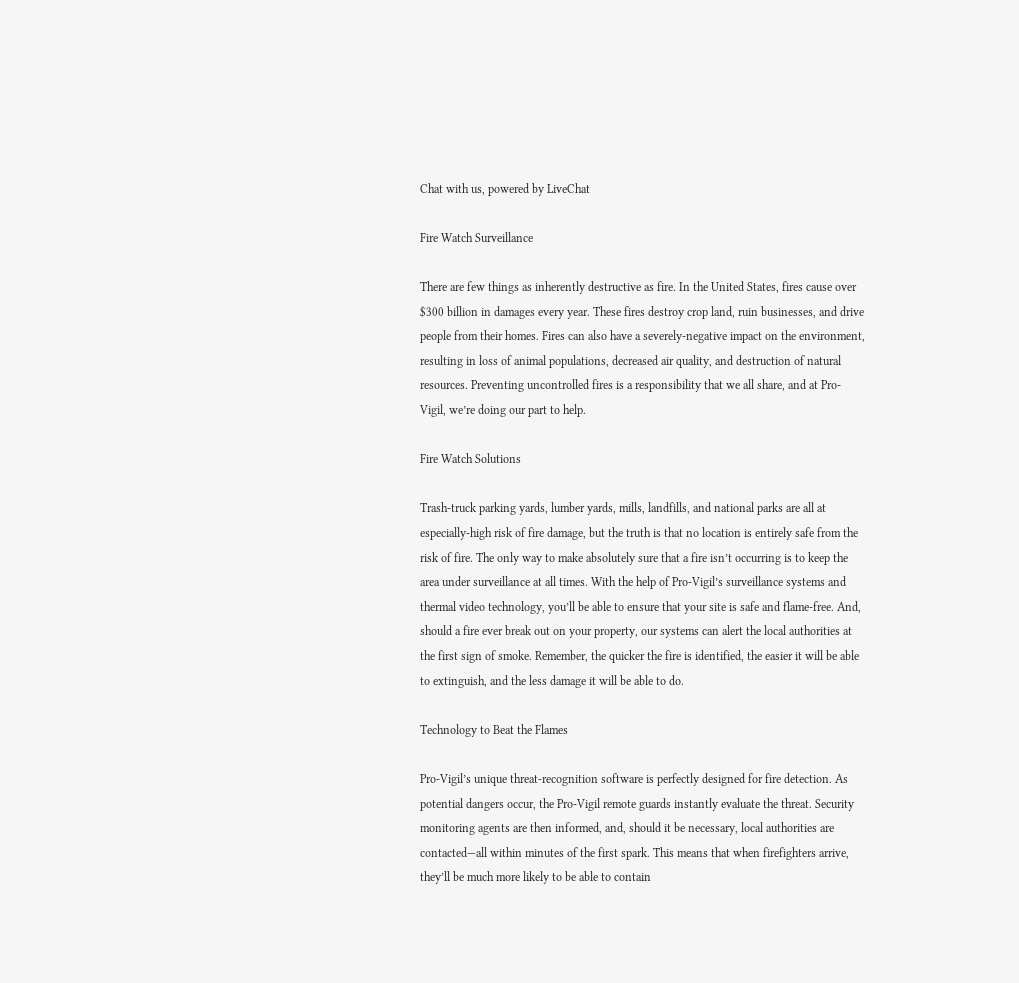Chat with us, powered by LiveChat

Fire Watch Surveillance

There are few things as inherently destructive as fire. In the United States, fires cause over $300 billion in damages every year. These fires destroy crop land, ruin businesses, and drive people from their homes. Fires can also have a severely-negative impact on the environment, resulting in loss of animal populations, decreased air quality, and destruction of natural resources. Preventing uncontrolled fires is a responsibility that we all share, and at Pro-Vigil, we’re doing our part to help.

Fire Watch Solutions

Trash-truck parking yards, lumber yards, mills, landfills, and national parks are all at especially-high risk of fire damage, but the truth is that no location is entirely safe from the risk of fire. The only way to make absolutely sure that a fire isn’t occurring is to keep the area under surveillance at all times. With the help of Pro-Vigil’s surveillance systems and thermal video technology, you’ll be able to ensure that your site is safe and flame-free. And, should a fire ever break out on your property, our systems can alert the local authorities at the first sign of smoke. Remember, the quicker the fire is identified, the easier it will be able to extinguish, and the less damage it will be able to do.

Technology to Beat the Flames

Pro-Vigil’s unique threat-recognition software is perfectly designed for fire detection. As potential dangers occur, the Pro-Vigil remote guards instantly evaluate the threat. Security monitoring agents are then informed, and, should it be necessary, local authorities are contacted—all within minutes of the first spark. This means that when firefighters arrive, they’ll be much more likely to be able to contain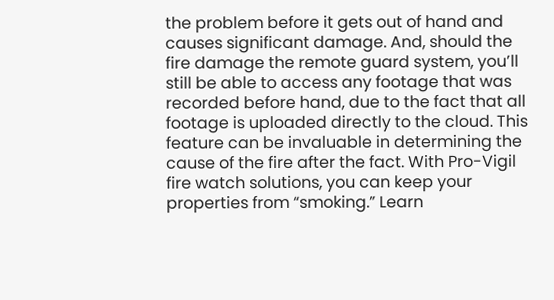the problem before it gets out of hand and causes significant damage. And, should the fire damage the remote guard system, you’ll still be able to access any footage that was recorded before hand, due to the fact that all footage is uploaded directly to the cloud. This feature can be invaluable in determining the cause of the fire after the fact. With Pro-Vigil fire watch solutions, you can keep your properties from “smoking.” Learn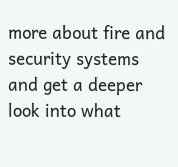more about fire and security systems and get a deeper look into what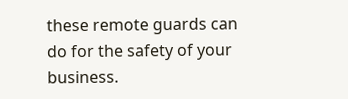these remote guards can do for the safety of your business.